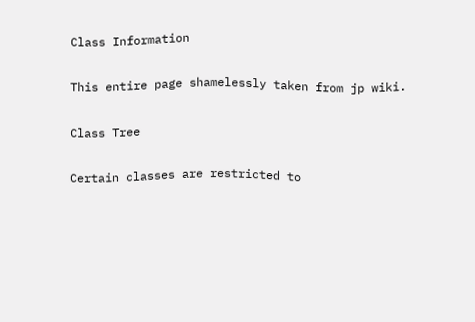Class Information

This entire page shamelessly taken from jp wiki.

Class Tree

Certain classes are restricted to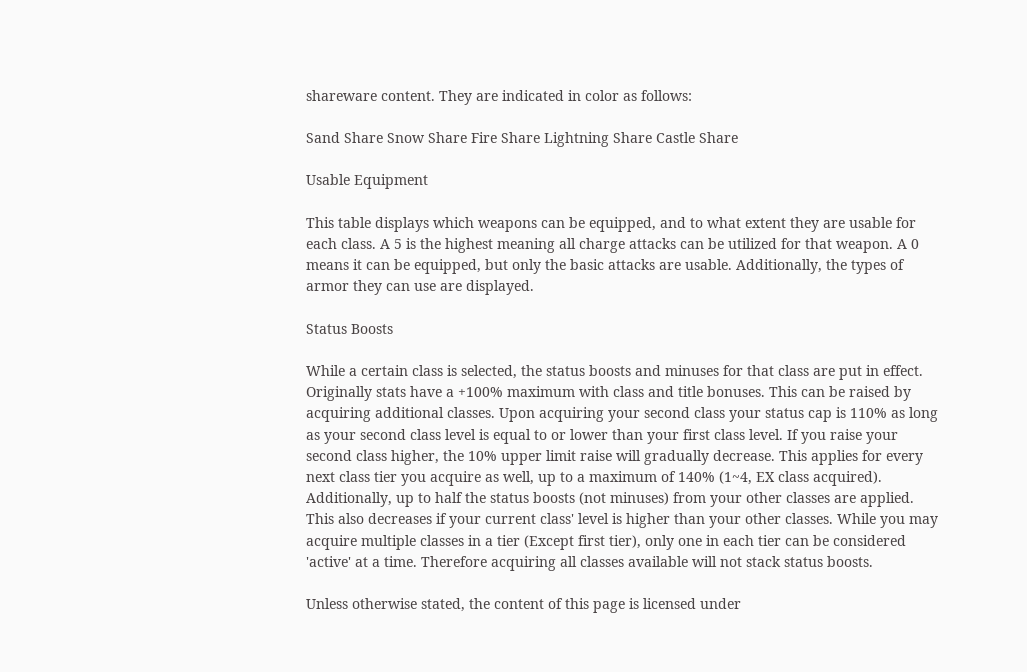shareware content. They are indicated in color as follows:

Sand Share Snow Share Fire Share Lightning Share Castle Share

Usable Equipment

This table displays which weapons can be equipped, and to what extent they are usable for each class. A 5 is the highest meaning all charge attacks can be utilized for that weapon. A 0 means it can be equipped, but only the basic attacks are usable. Additionally, the types of armor they can use are displayed.

Status Boosts

While a certain class is selected, the status boosts and minuses for that class are put in effect. Originally stats have a +100% maximum with class and title bonuses. This can be raised by acquiring additional classes. Upon acquiring your second class your status cap is 110% as long as your second class level is equal to or lower than your first class level. If you raise your second class higher, the 10% upper limit raise will gradually decrease. This applies for every next class tier you acquire as well, up to a maximum of 140% (1~4, EX class acquired).
Additionally, up to half the status boosts (not minuses) from your other classes are applied. This also decreases if your current class' level is higher than your other classes. While you may acquire multiple classes in a tier (Except first tier), only one in each tier can be considered 'active' at a time. Therefore acquiring all classes available will not stack status boosts.

Unless otherwise stated, the content of this page is licensed under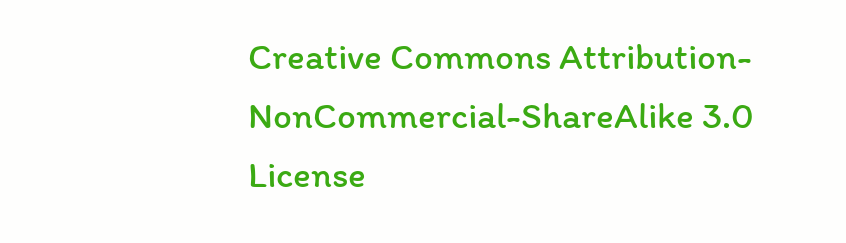Creative Commons Attribution-NonCommercial-ShareAlike 3.0 License